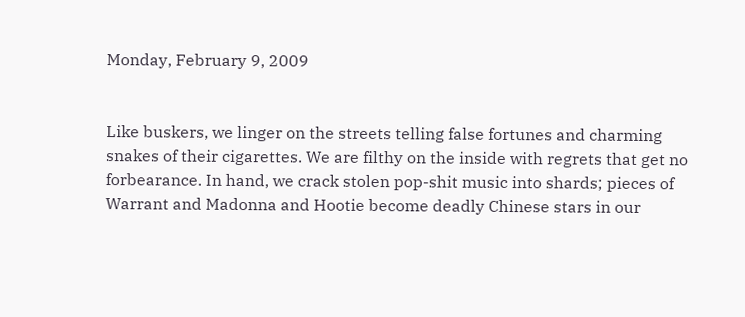Monday, February 9, 2009


Like buskers, we linger on the streets telling false fortunes and charming snakes of their cigarettes. We are filthy on the inside with regrets that get no forbearance. In hand, we crack stolen pop-shit music into shards; pieces of Warrant and Madonna and Hootie become deadly Chinese stars in our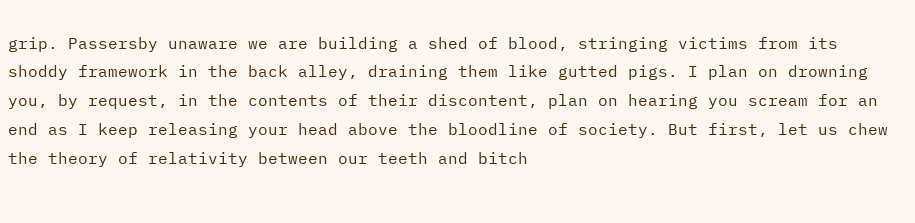grip. Passersby unaware we are building a shed of blood, stringing victims from its shoddy framework in the back alley, draining them like gutted pigs. I plan on drowning you, by request, in the contents of their discontent, plan on hearing you scream for an end as I keep releasing your head above the bloodline of society. But first, let us chew the theory of relativity between our teeth and bitch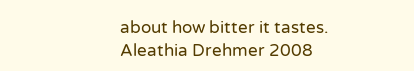about how bitter it tastes.
Aleathia Drehmer 2008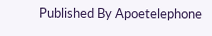Published By Apoetelephone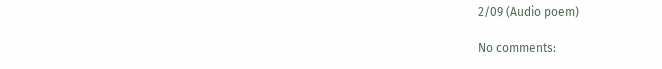2/09 (Audio poem)

No comments: